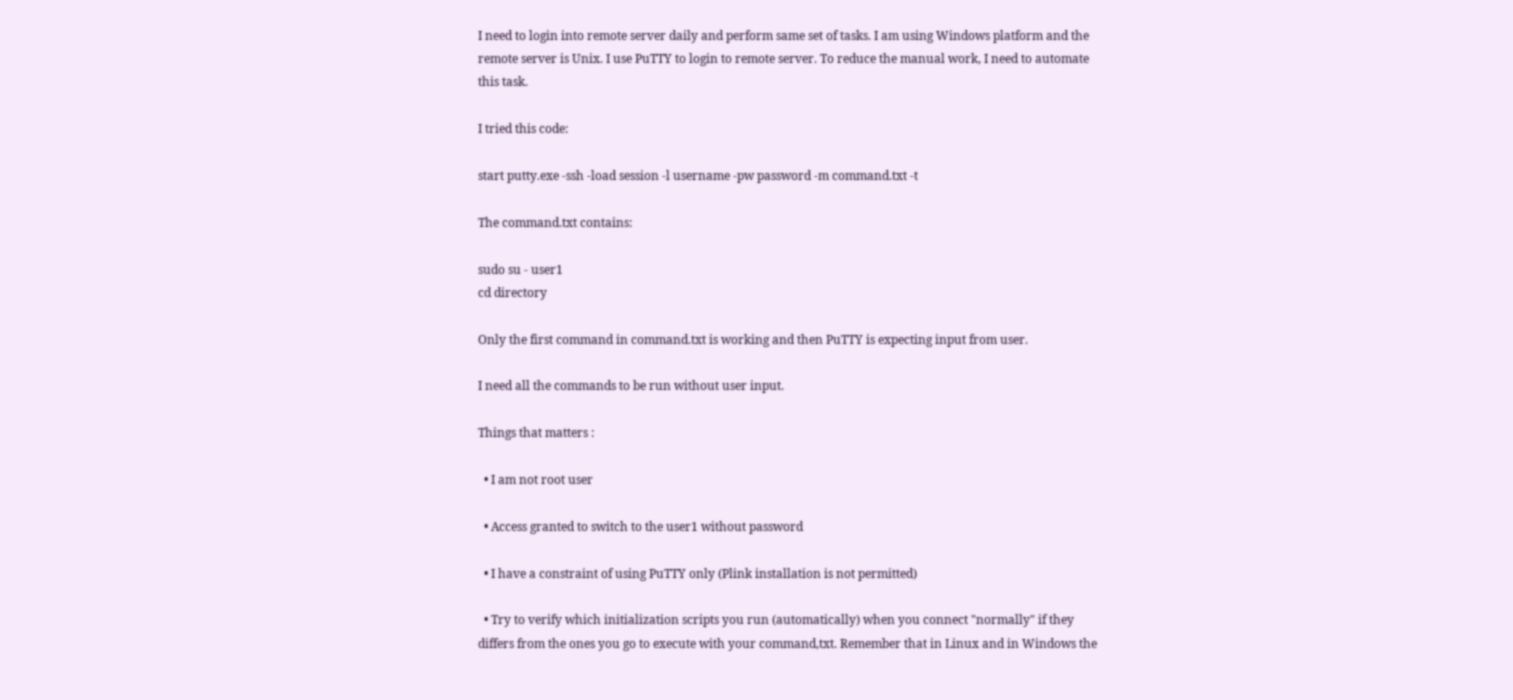I need to login into remote server daily and perform same set of tasks. I am using Windows platform and the remote server is Unix. I use PuTTY to login to remote server. To reduce the manual work, I need to automate this task.

I tried this code:

start putty.exe -ssh -load session -l username -pw password -m command.txt -t

The command.txt contains:

sudo su - user1
cd directory

Only the first command in command.txt is working and then PuTTY is expecting input from user.

I need all the commands to be run without user input.

Things that matters :

  • I am not root user

  • Access granted to switch to the user1 without password

  • I have a constraint of using PuTTY only (Plink installation is not permitted)

  • Try to verify which initialization scripts you run (automatically) when you connect "normally" if they differs from the ones you go to execute with your command,txt. Remember that in Linux and in Windows the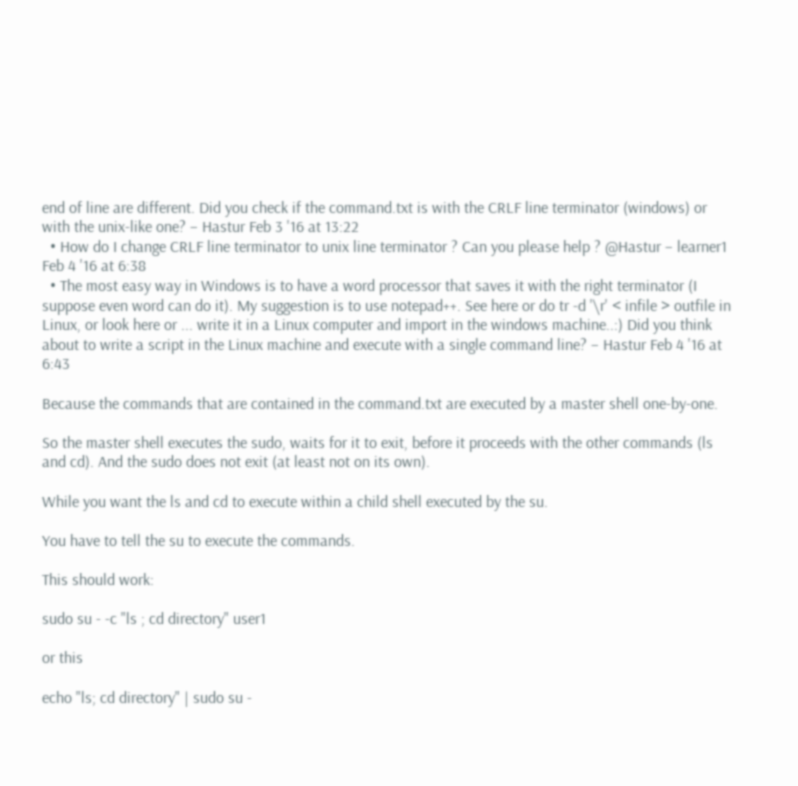end of line are different. Did you check if the command.txt is with the CRLF line terminator (windows) or with the unix-like one? – Hastur Feb 3 '16 at 13:22
  • How do I change CRLF line terminator to unix line terminator ? Can you please help ? @Hastur – learner1 Feb 4 '16 at 6:38
  • The most easy way in Windows is to have a word processor that saves it with the right terminator (I suppose even word can do it). My suggestion is to use notepad++. See here or do tr -d '\r' < infile > outfile in Linux, or look here or ... write it in a Linux computer and import in the windows machine..:) Did you think about to write a script in the Linux machine and execute with a single command line? – Hastur Feb 4 '16 at 6:43

Because the commands that are contained in the command.txt are executed by a master shell one-by-one.

So the master shell executes the sudo, waits for it to exit, before it proceeds with the other commands (ls and cd). And the sudo does not exit (at least not on its own).

While you want the ls and cd to execute within a child shell executed by the su.

You have to tell the su to execute the commands.

This should work:

sudo su - -c "ls ; cd directory" user1

or this

echo "ls; cd directory" | sudo su -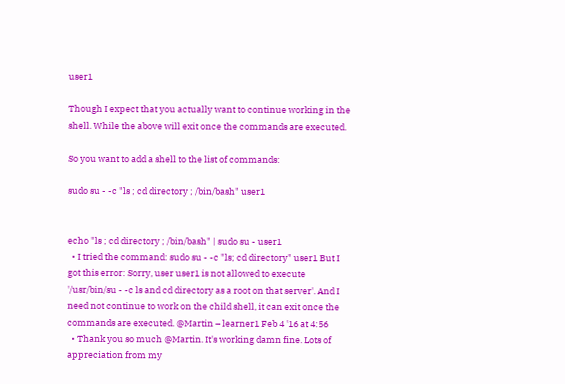user1

Though I expect that you actually want to continue working in the shell. While the above will exit once the commands are executed.

So you want to add a shell to the list of commands:

sudo su - -c "ls ; cd directory ; /bin/bash" user1


echo "ls ; cd directory ; /bin/bash" | sudo su - user1
  • I tried the command: sudo su - -c "ls; cd directory" user1 But I got this error: Sorry, user user1 is not allowed to execute '/usr/bin/su - -c ls and cd directory as a root on that server'. And I need not continue to work on the child shell, it can exit once the commands are executed. @Martin – learner1 Feb 4 '16 at 4:56
  • Thank you so much @Martin. It's working damn fine. Lots of appreciation from my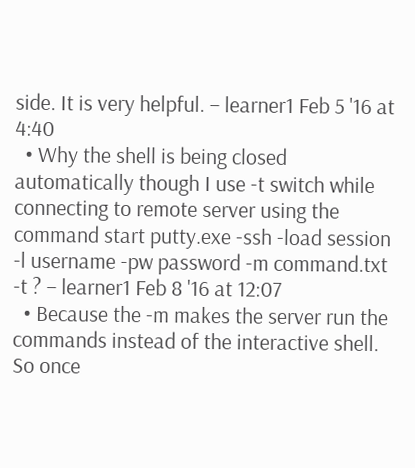side. It is very helpful. – learner1 Feb 5 '16 at 4:40
  • Why the shell is being closed automatically though I use -t switch while connecting to remote server using the command start putty.exe -ssh -load session -l username -pw password -m command.txt -t ? – learner1 Feb 8 '16 at 12:07
  • Because the -m makes the server run the commands instead of the interactive shell. So once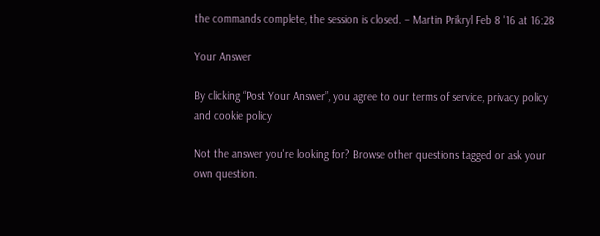the commands complete, the session is closed. – Martin Prikryl Feb 8 '16 at 16:28

Your Answer

By clicking “Post Your Answer”, you agree to our terms of service, privacy policy and cookie policy

Not the answer you're looking for? Browse other questions tagged or ask your own question.